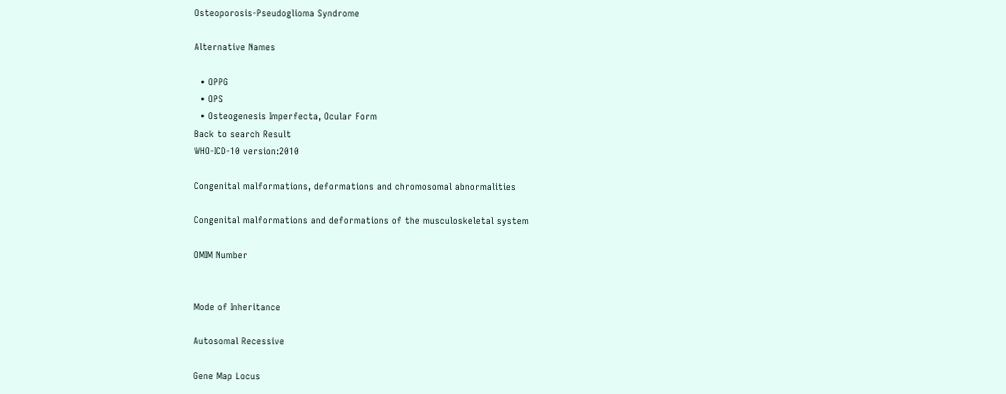Osteoporosis-Pseudoglioma Syndrome

Alternative Names

  • OPPG
  • OPS
  • Osteogenesis Imperfecta, Ocular Form
Back to search Result
WHO-ICD-10 version:2010

Congenital malformations, deformations and chromosomal abnormalities

Congenital malformations and deformations of the musculoskeletal system

OMIM Number


Mode of Inheritance

Autosomal Recessive

Gene Map Locus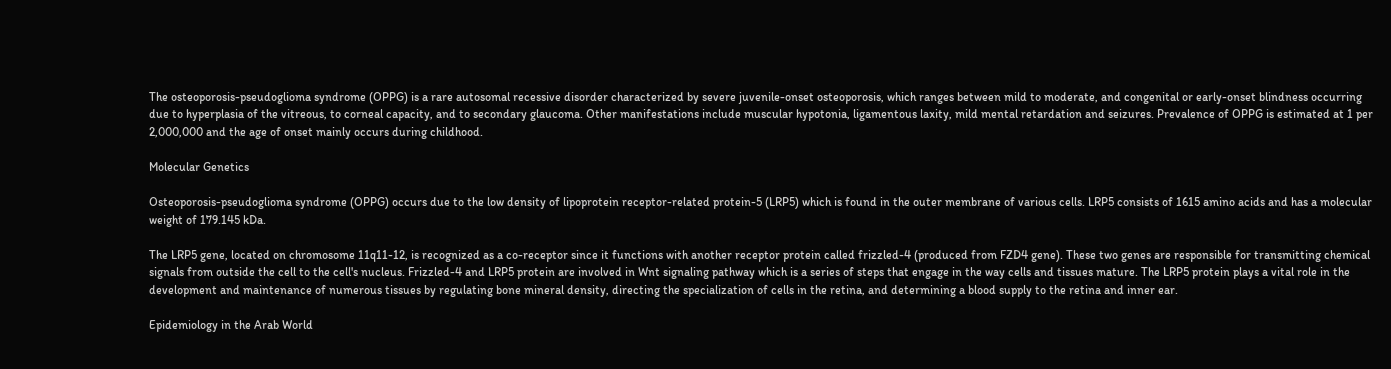The osteoporosis-pseudoglioma syndrome (OPPG) is a rare autosomal recessive disorder characterized by severe juvenile-onset osteoporosis, which ranges between mild to moderate, and congenital or early-onset blindness occurring due to hyperplasia of the vitreous, to corneal capacity, and to secondary glaucoma. Other manifestations include muscular hypotonia, ligamentous laxity, mild mental retardation and seizures. Prevalence of OPPG is estimated at 1 per 2,000,000 and the age of onset mainly occurs during childhood.

Molecular Genetics

Osteoporosis-pseudoglioma syndrome (OPPG) occurs due to the low density of lipoprotein receptor-related protein-5 (LRP5) which is found in the outer membrane of various cells. LRP5 consists of 1615 amino acids and has a molecular weight of 179.145 kDa.

The LRP5 gene, located on chromosome 11q11-12, is recognized as a co-receptor since it functions with another receptor protein called frizzled-4 (produced from FZD4 gene). These two genes are responsible for transmitting chemical signals from outside the cell to the cell's nucleus. Frizzled-4 and LRP5 protein are involved in Wnt signaling pathway which is a series of steps that engage in the way cells and tissues mature. The LRP5 protein plays a vital role in the development and maintenance of numerous tissues by regulating bone mineral density, directing the specialization of cells in the retina, and determining a blood supply to the retina and inner ear.

Epidemiology in the Arab World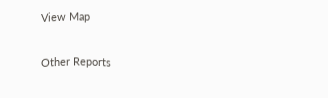View Map

Other Reports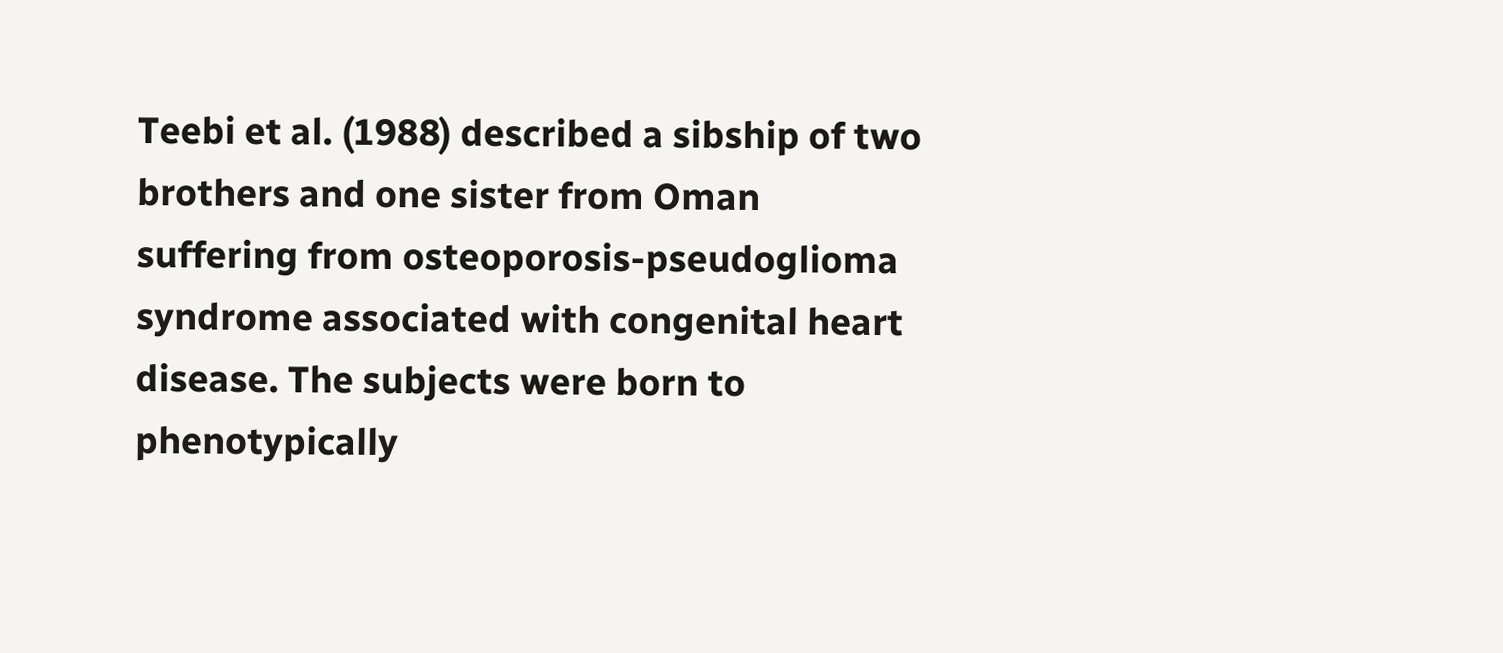Teebi et al. (1988) described a sibship of two brothers and one sister from Oman suffering from osteoporosis-pseudoglioma syndrome associated with congenital heart disease. The subjects were born to phenotypically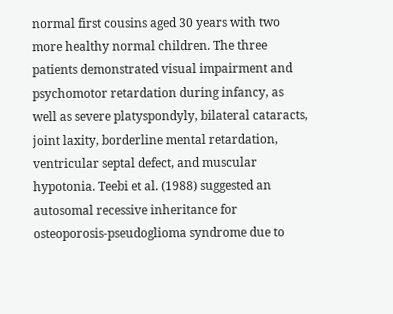normal first cousins aged 30 years with two more healthy normal children. The three patients demonstrated visual impairment and psychomotor retardation during infancy, as well as severe platyspondyly, bilateral cataracts, joint laxity, borderline mental retardation, ventricular septal defect, and muscular hypotonia. Teebi et al. (1988) suggested an autosomal recessive inheritance for osteoporosis-pseudoglioma syndrome due to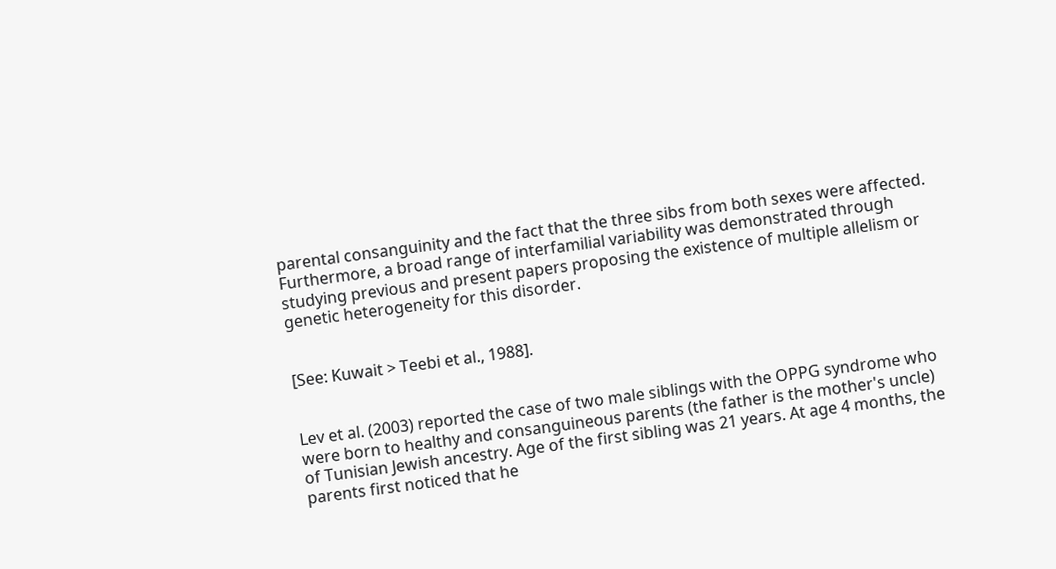parental consanguinity and the fact that the three sibs from both sexes were affected. Furthermore, a broad range of interfamilial variability was demonstrated through studying previous and present papers proposing the existence of multiple allelism or genetic heterogeneity for this disorder.


[See: Kuwait > Teebi et al., 1988].


Lev et al. (2003) reported the case of two male siblings with the OPPG syndrome who were born to healthy and consanguineous parents (the father is the mother's uncle) of Tunisian Jewish ancestry. Age of the first sibling was 21 years. At age 4 months, the parents first noticed that he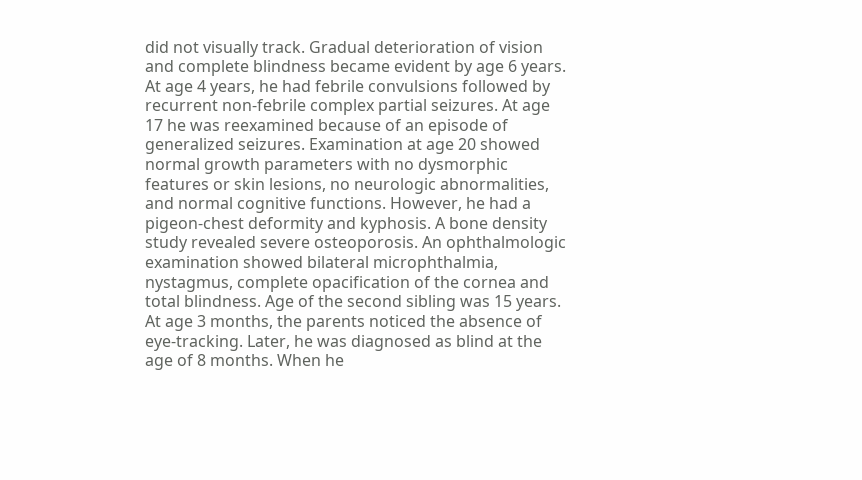did not visually track. Gradual deterioration of vision and complete blindness became evident by age 6 years. At age 4 years, he had febrile convulsions followed by recurrent non-febrile complex partial seizures. At age 17 he was reexamined because of an episode of generalized seizures. Examination at age 20 showed normal growth parameters with no dysmorphic features or skin lesions, no neurologic abnormalities, and normal cognitive functions. However, he had a pigeon-chest deformity and kyphosis. A bone density study revealed severe osteoporosis. An ophthalmologic examination showed bilateral microphthalmia, nystagmus, complete opacification of the cornea and total blindness. Age of the second sibling was 15 years. At age 3 months, the parents noticed the absence of eye-tracking. Later, he was diagnosed as blind at the age of 8 months. When he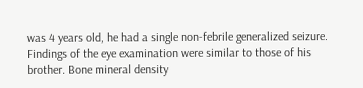was 4 years old, he had a single non-febrile generalized seizure. Findings of the eye examination were similar to those of his brother. Bone mineral density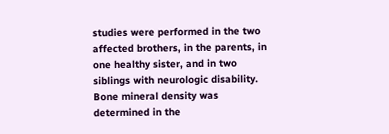studies were performed in the two affected brothers, in the parents, in one healthy sister, and in two siblings with neurologic disability. Bone mineral density was determined in the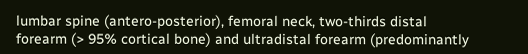lumbar spine (antero-posterior), femoral neck, two-thirds distal forearm (> 95% cortical bone) and ultradistal forearm (predominantly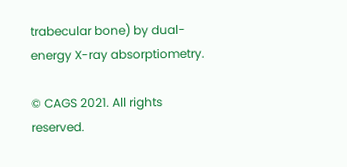trabecular bone) by dual-energy X-ray absorptiometry.

© CAGS 2021. All rights reserved.